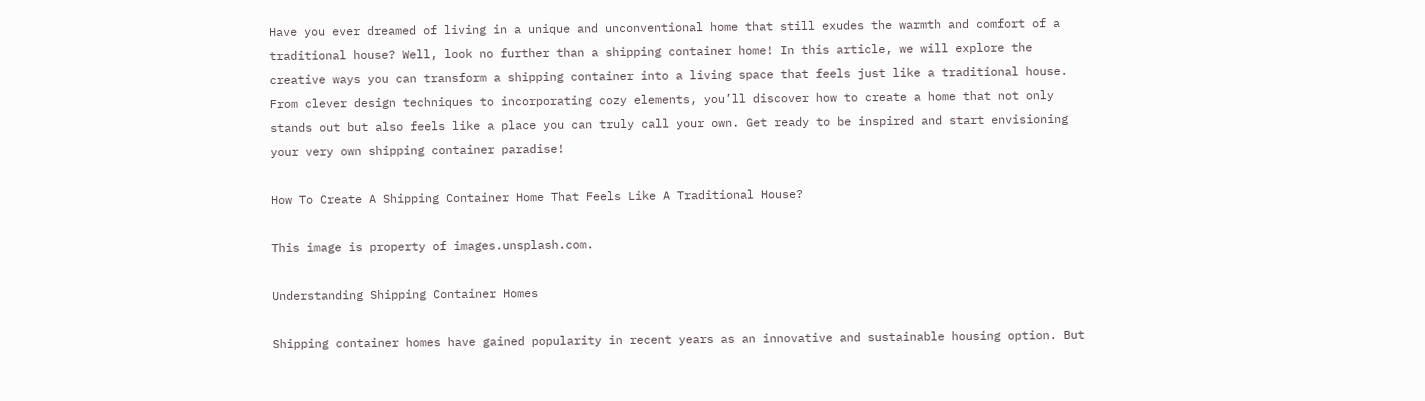Have you ever dreamed of living in a unique and unconventional home that still exudes the warmth and comfort of a traditional house? Well, look no further than a shipping container home! In this article, we will explore the creative ways you can transform a shipping container into a living space that feels just like a traditional house. From clever design techniques to incorporating cozy elements, you’ll discover how to create a home that not only stands out but also feels like a place you can truly call your own. Get ready to be inspired and start envisioning your very own shipping container paradise!

How To Create A Shipping Container Home That Feels Like A Traditional House?

This image is property of images.unsplash.com.

Understanding Shipping Container Homes

Shipping container homes have gained popularity in recent years as an innovative and sustainable housing option. But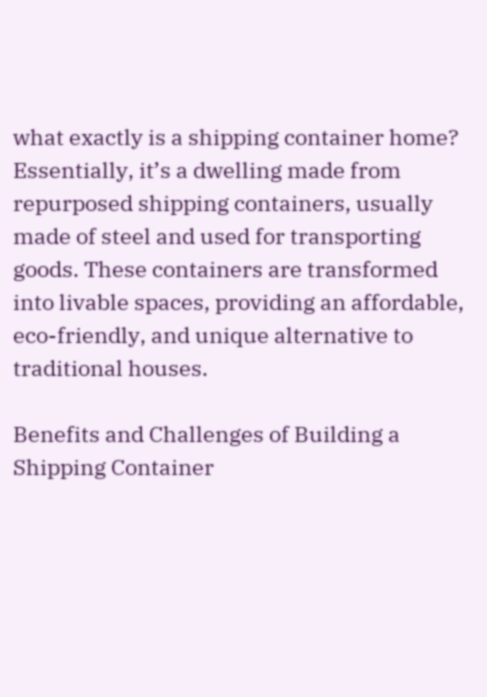what exactly is a shipping container home? Essentially, it’s a dwelling made from repurposed shipping containers, usually made of steel and used for transporting goods. These containers are transformed into livable spaces, providing an affordable, eco-friendly, and unique alternative to traditional houses.

Benefits and Challenges of Building a Shipping Container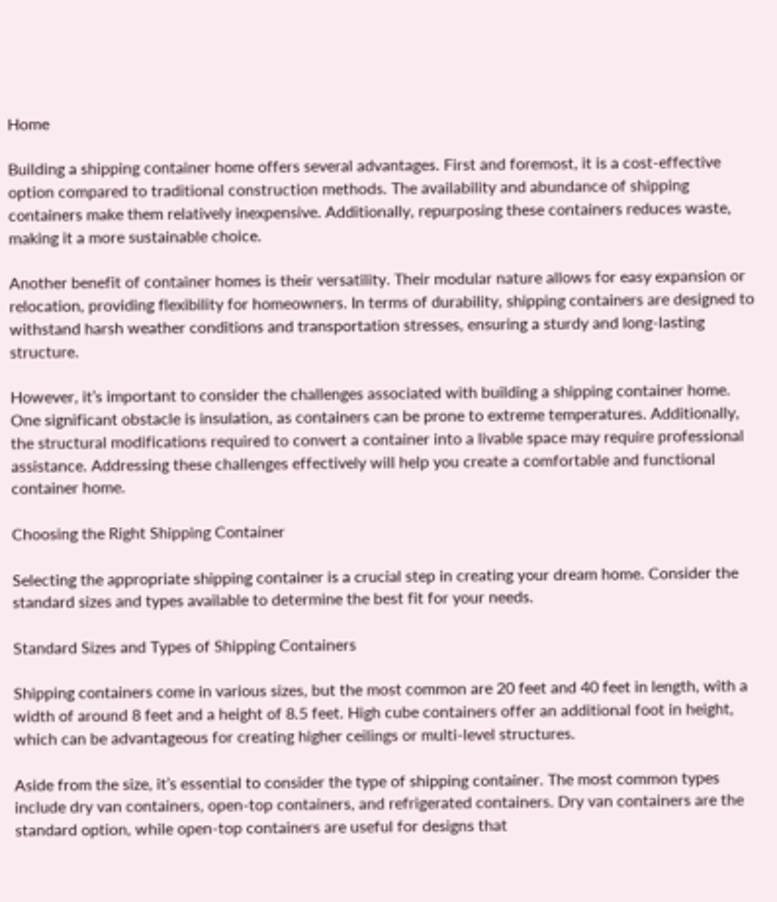Home

Building a shipping container home offers several advantages. First and foremost, it is a cost-effective option compared to traditional construction methods. The availability and abundance of shipping containers make them relatively inexpensive. Additionally, repurposing these containers reduces waste, making it a more sustainable choice.

Another benefit of container homes is their versatility. Their modular nature allows for easy expansion or relocation, providing flexibility for homeowners. In terms of durability, shipping containers are designed to withstand harsh weather conditions and transportation stresses, ensuring a sturdy and long-lasting structure.

However, it’s important to consider the challenges associated with building a shipping container home. One significant obstacle is insulation, as containers can be prone to extreme temperatures. Additionally, the structural modifications required to convert a container into a livable space may require professional assistance. Addressing these challenges effectively will help you create a comfortable and functional container home.

Choosing the Right Shipping Container

Selecting the appropriate shipping container is a crucial step in creating your dream home. Consider the standard sizes and types available to determine the best fit for your needs.

Standard Sizes and Types of Shipping Containers

Shipping containers come in various sizes, but the most common are 20 feet and 40 feet in length, with a width of around 8 feet and a height of 8.5 feet. High cube containers offer an additional foot in height, which can be advantageous for creating higher ceilings or multi-level structures.

Aside from the size, it’s essential to consider the type of shipping container. The most common types include dry van containers, open-top containers, and refrigerated containers. Dry van containers are the standard option, while open-top containers are useful for designs that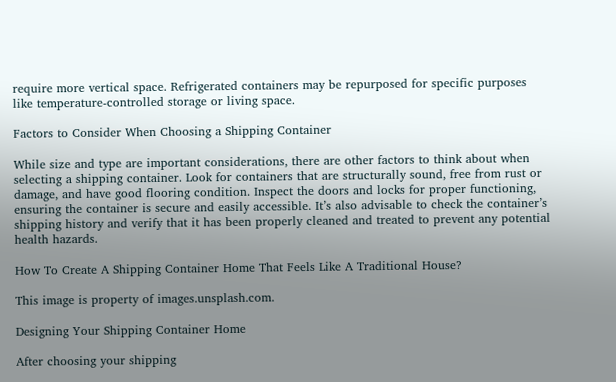require more vertical space. Refrigerated containers may be repurposed for specific purposes like temperature-controlled storage or living space.

Factors to Consider When Choosing a Shipping Container

While size and type are important considerations, there are other factors to think about when selecting a shipping container. Look for containers that are structurally sound, free from rust or damage, and have good flooring condition. Inspect the doors and locks for proper functioning, ensuring the container is secure and easily accessible. It’s also advisable to check the container’s shipping history and verify that it has been properly cleaned and treated to prevent any potential health hazards.

How To Create A Shipping Container Home That Feels Like A Traditional House?

This image is property of images.unsplash.com.

Designing Your Shipping Container Home

After choosing your shipping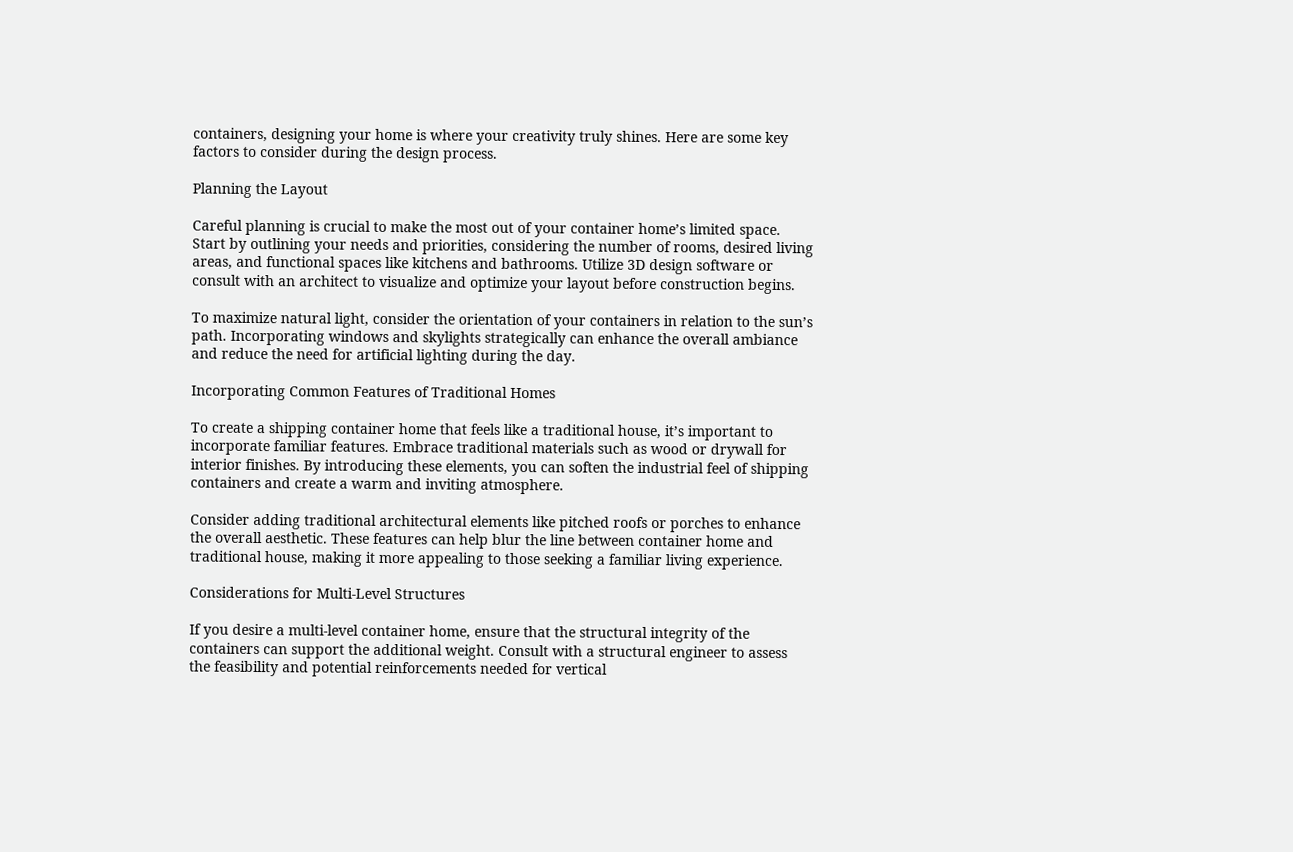containers, designing your home is where your creativity truly shines. Here are some key factors to consider during the design process.

Planning the Layout

Careful planning is crucial to make the most out of your container home’s limited space. Start by outlining your needs and priorities, considering the number of rooms, desired living areas, and functional spaces like kitchens and bathrooms. Utilize 3D design software or consult with an architect to visualize and optimize your layout before construction begins.

To maximize natural light, consider the orientation of your containers in relation to the sun’s path. Incorporating windows and skylights strategically can enhance the overall ambiance and reduce the need for artificial lighting during the day.

Incorporating Common Features of Traditional Homes

To create a shipping container home that feels like a traditional house, it’s important to incorporate familiar features. Embrace traditional materials such as wood or drywall for interior finishes. By introducing these elements, you can soften the industrial feel of shipping containers and create a warm and inviting atmosphere.

Consider adding traditional architectural elements like pitched roofs or porches to enhance the overall aesthetic. These features can help blur the line between container home and traditional house, making it more appealing to those seeking a familiar living experience.

Considerations for Multi-Level Structures

If you desire a multi-level container home, ensure that the structural integrity of the containers can support the additional weight. Consult with a structural engineer to assess the feasibility and potential reinforcements needed for vertical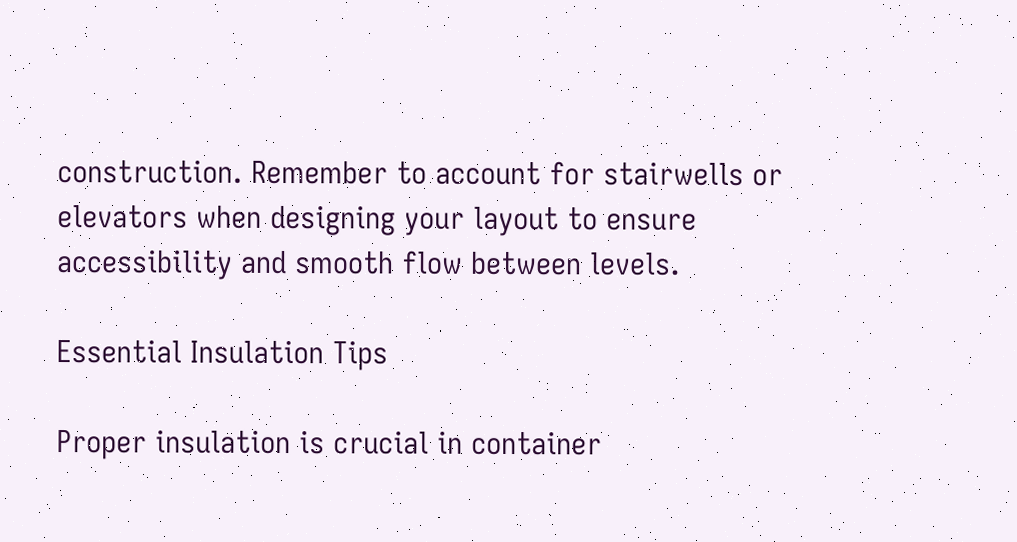construction. Remember to account for stairwells or elevators when designing your layout to ensure accessibility and smooth flow between levels.

Essential Insulation Tips

Proper insulation is crucial in container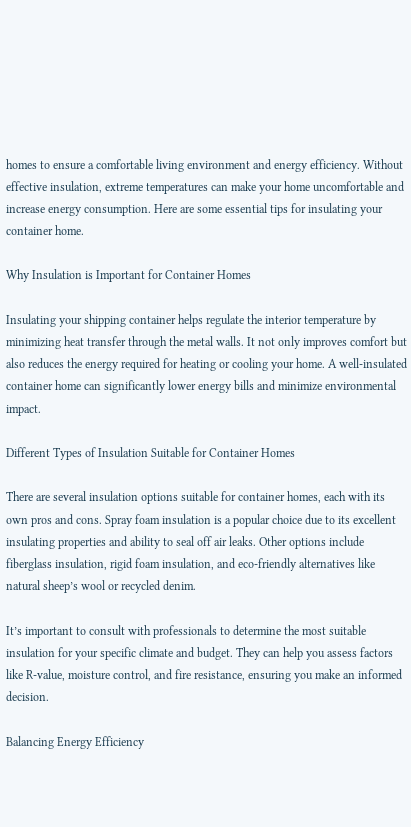homes to ensure a comfortable living environment and energy efficiency. Without effective insulation, extreme temperatures can make your home uncomfortable and increase energy consumption. Here are some essential tips for insulating your container home.

Why Insulation is Important for Container Homes

Insulating your shipping container helps regulate the interior temperature by minimizing heat transfer through the metal walls. It not only improves comfort but also reduces the energy required for heating or cooling your home. A well-insulated container home can significantly lower energy bills and minimize environmental impact.

Different Types of Insulation Suitable for Container Homes

There are several insulation options suitable for container homes, each with its own pros and cons. Spray foam insulation is a popular choice due to its excellent insulating properties and ability to seal off air leaks. Other options include fiberglass insulation, rigid foam insulation, and eco-friendly alternatives like natural sheep’s wool or recycled denim.

It’s important to consult with professionals to determine the most suitable insulation for your specific climate and budget. They can help you assess factors like R-value, moisture control, and fire resistance, ensuring you make an informed decision.

Balancing Energy Efficiency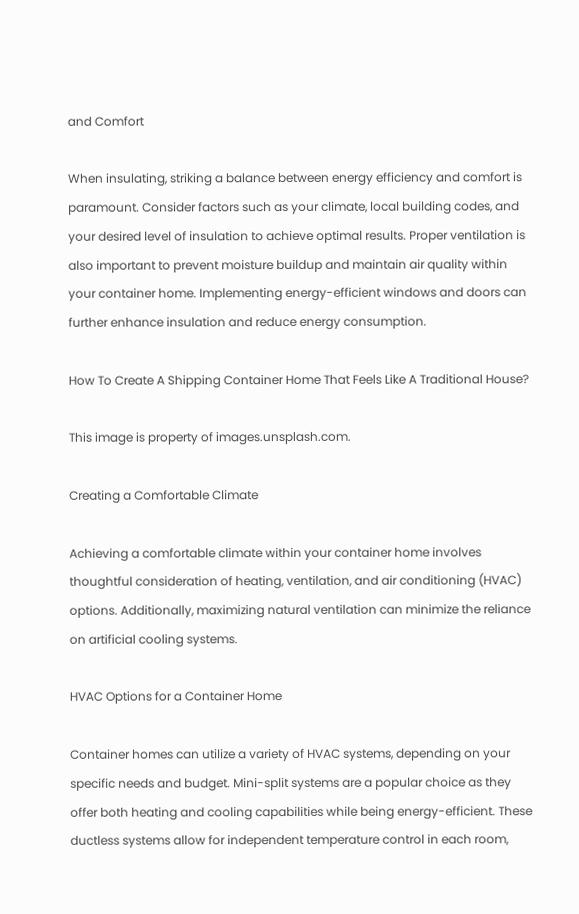and Comfort

When insulating, striking a balance between energy efficiency and comfort is paramount. Consider factors such as your climate, local building codes, and your desired level of insulation to achieve optimal results. Proper ventilation is also important to prevent moisture buildup and maintain air quality within your container home. Implementing energy-efficient windows and doors can further enhance insulation and reduce energy consumption.

How To Create A Shipping Container Home That Feels Like A Traditional House?

This image is property of images.unsplash.com.

Creating a Comfortable Climate

Achieving a comfortable climate within your container home involves thoughtful consideration of heating, ventilation, and air conditioning (HVAC) options. Additionally, maximizing natural ventilation can minimize the reliance on artificial cooling systems.

HVAC Options for a Container Home

Container homes can utilize a variety of HVAC systems, depending on your specific needs and budget. Mini-split systems are a popular choice as they offer both heating and cooling capabilities while being energy-efficient. These ductless systems allow for independent temperature control in each room,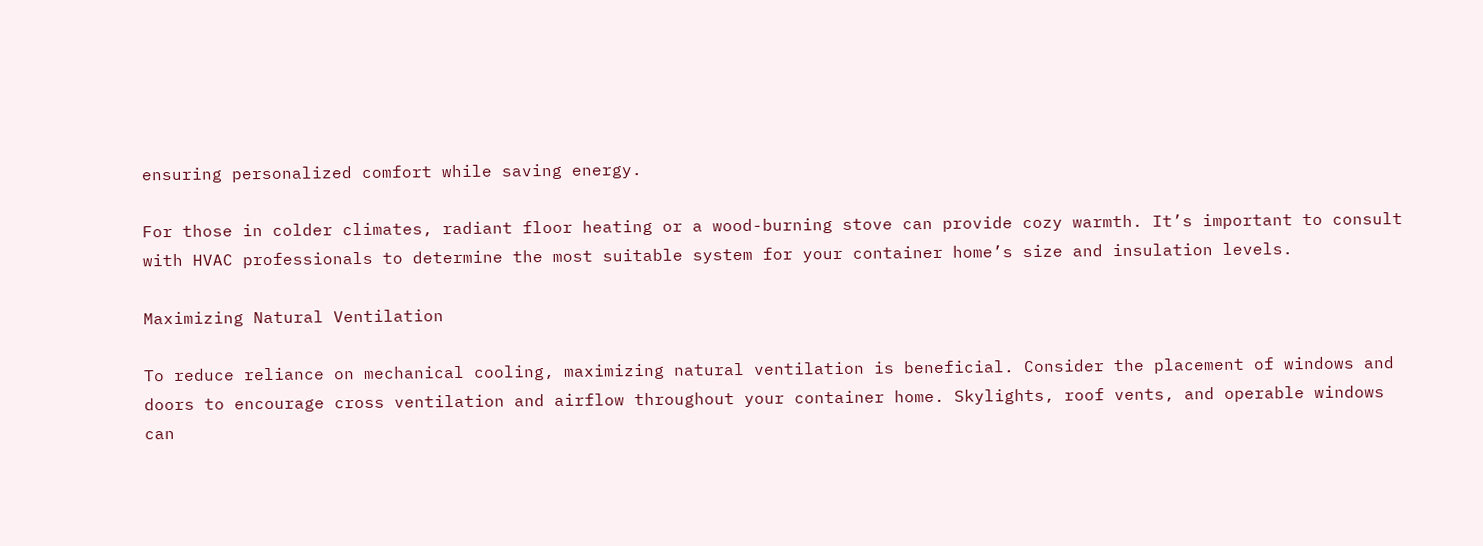ensuring personalized comfort while saving energy.

For those in colder climates, radiant floor heating or a wood-burning stove can provide cozy warmth. It’s important to consult with HVAC professionals to determine the most suitable system for your container home’s size and insulation levels.

Maximizing Natural Ventilation

To reduce reliance on mechanical cooling, maximizing natural ventilation is beneficial. Consider the placement of windows and doors to encourage cross ventilation and airflow throughout your container home. Skylights, roof vents, and operable windows can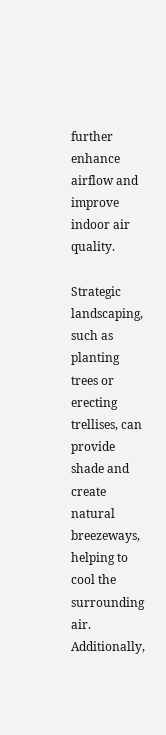further enhance airflow and improve indoor air quality.

Strategic landscaping, such as planting trees or erecting trellises, can provide shade and create natural breezeways, helping to cool the surrounding air. Additionally,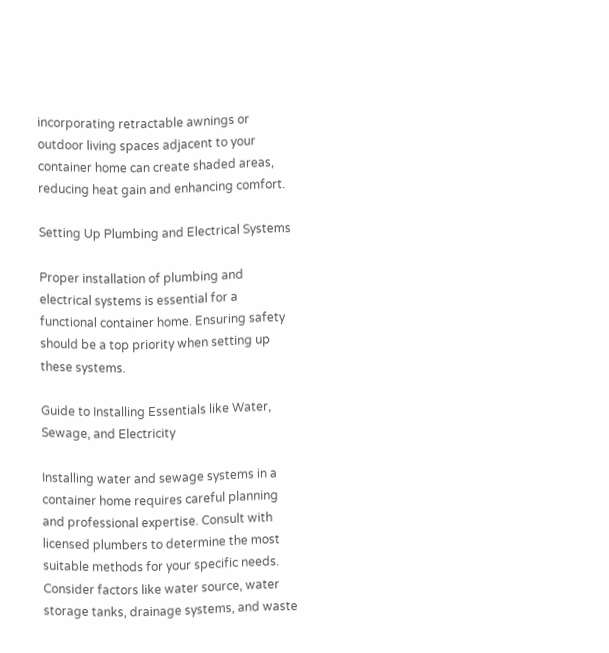incorporating retractable awnings or outdoor living spaces adjacent to your container home can create shaded areas, reducing heat gain and enhancing comfort.

Setting Up Plumbing and Electrical Systems

Proper installation of plumbing and electrical systems is essential for a functional container home. Ensuring safety should be a top priority when setting up these systems.

Guide to Installing Essentials like Water, Sewage, and Electricity

Installing water and sewage systems in a container home requires careful planning and professional expertise. Consult with licensed plumbers to determine the most suitable methods for your specific needs. Consider factors like water source, water storage tanks, drainage systems, and waste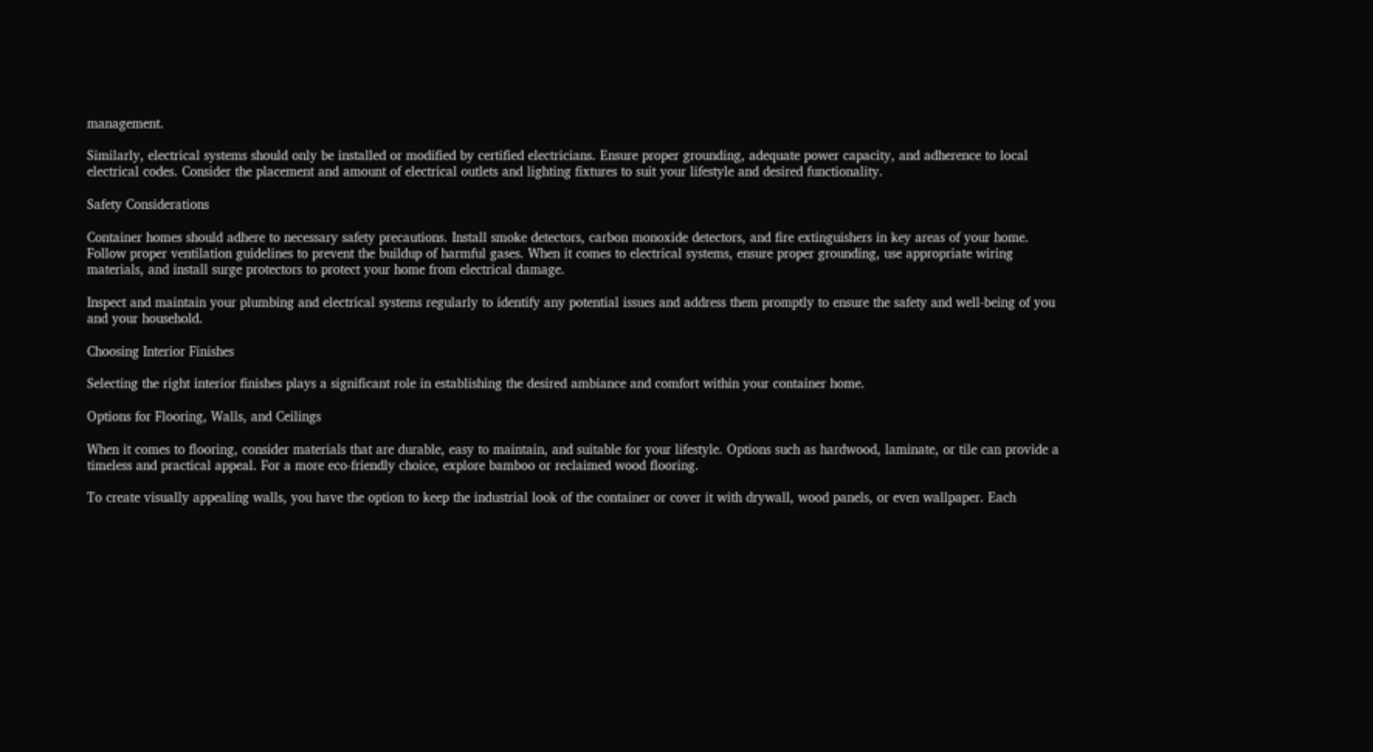management.

Similarly, electrical systems should only be installed or modified by certified electricians. Ensure proper grounding, adequate power capacity, and adherence to local electrical codes. Consider the placement and amount of electrical outlets and lighting fixtures to suit your lifestyle and desired functionality.

Safety Considerations

Container homes should adhere to necessary safety precautions. Install smoke detectors, carbon monoxide detectors, and fire extinguishers in key areas of your home. Follow proper ventilation guidelines to prevent the buildup of harmful gases. When it comes to electrical systems, ensure proper grounding, use appropriate wiring materials, and install surge protectors to protect your home from electrical damage.

Inspect and maintain your plumbing and electrical systems regularly to identify any potential issues and address them promptly to ensure the safety and well-being of you and your household.

Choosing Interior Finishes

Selecting the right interior finishes plays a significant role in establishing the desired ambiance and comfort within your container home.

Options for Flooring, Walls, and Ceilings

When it comes to flooring, consider materials that are durable, easy to maintain, and suitable for your lifestyle. Options such as hardwood, laminate, or tile can provide a timeless and practical appeal. For a more eco-friendly choice, explore bamboo or reclaimed wood flooring.

To create visually appealing walls, you have the option to keep the industrial look of the container or cover it with drywall, wood panels, or even wallpaper. Each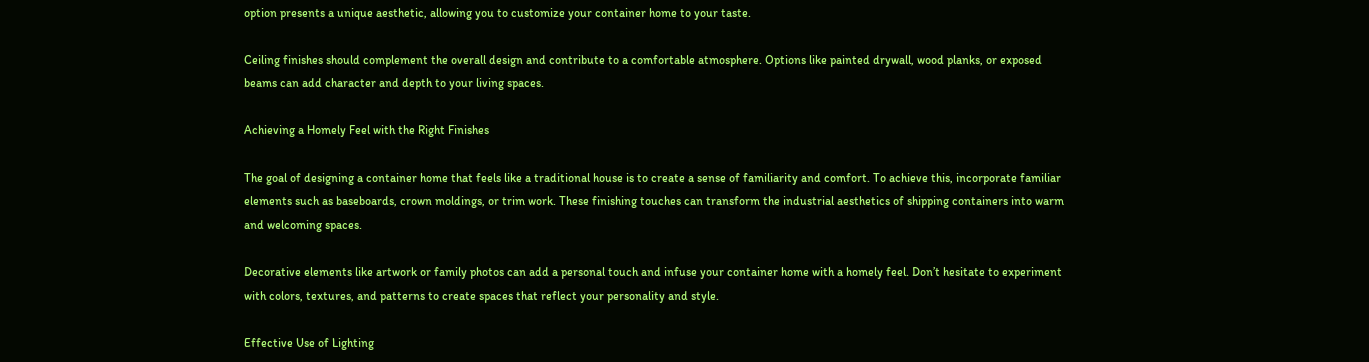option presents a unique aesthetic, allowing you to customize your container home to your taste.

Ceiling finishes should complement the overall design and contribute to a comfortable atmosphere. Options like painted drywall, wood planks, or exposed beams can add character and depth to your living spaces.

Achieving a Homely Feel with the Right Finishes

The goal of designing a container home that feels like a traditional house is to create a sense of familiarity and comfort. To achieve this, incorporate familiar elements such as baseboards, crown moldings, or trim work. These finishing touches can transform the industrial aesthetics of shipping containers into warm and welcoming spaces.

Decorative elements like artwork or family photos can add a personal touch and infuse your container home with a homely feel. Don’t hesitate to experiment with colors, textures, and patterns to create spaces that reflect your personality and style.

Effective Use of Lighting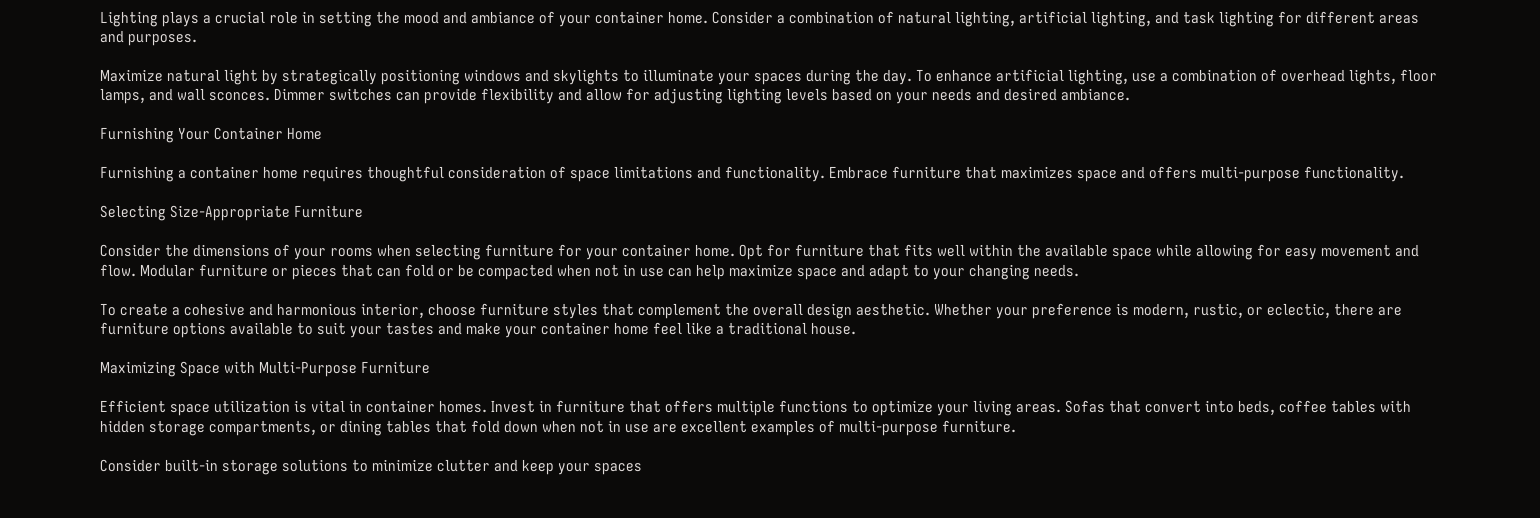Lighting plays a crucial role in setting the mood and ambiance of your container home. Consider a combination of natural lighting, artificial lighting, and task lighting for different areas and purposes.

Maximize natural light by strategically positioning windows and skylights to illuminate your spaces during the day. To enhance artificial lighting, use a combination of overhead lights, floor lamps, and wall sconces. Dimmer switches can provide flexibility and allow for adjusting lighting levels based on your needs and desired ambiance.

Furnishing Your Container Home

Furnishing a container home requires thoughtful consideration of space limitations and functionality. Embrace furniture that maximizes space and offers multi-purpose functionality.

Selecting Size-Appropriate Furniture

Consider the dimensions of your rooms when selecting furniture for your container home. Opt for furniture that fits well within the available space while allowing for easy movement and flow. Modular furniture or pieces that can fold or be compacted when not in use can help maximize space and adapt to your changing needs.

To create a cohesive and harmonious interior, choose furniture styles that complement the overall design aesthetic. Whether your preference is modern, rustic, or eclectic, there are furniture options available to suit your tastes and make your container home feel like a traditional house.

Maximizing Space with Multi-Purpose Furniture

Efficient space utilization is vital in container homes. Invest in furniture that offers multiple functions to optimize your living areas. Sofas that convert into beds, coffee tables with hidden storage compartments, or dining tables that fold down when not in use are excellent examples of multi-purpose furniture.

Consider built-in storage solutions to minimize clutter and keep your spaces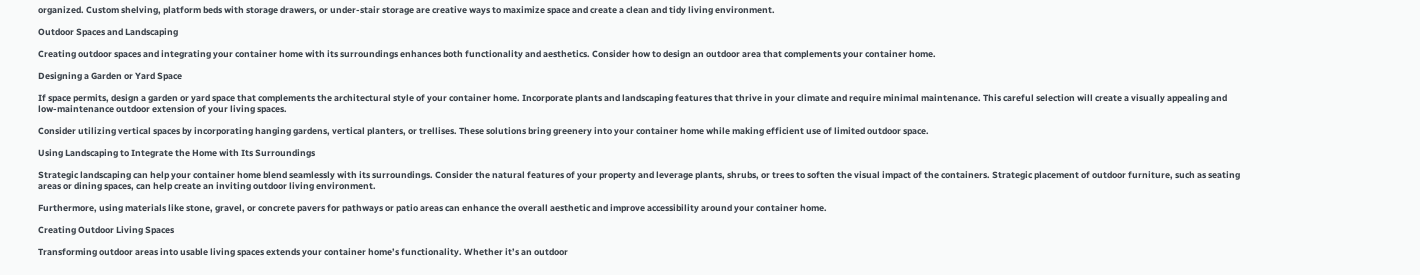organized. Custom shelving, platform beds with storage drawers, or under-stair storage are creative ways to maximize space and create a clean and tidy living environment.

Outdoor Spaces and Landscaping

Creating outdoor spaces and integrating your container home with its surroundings enhances both functionality and aesthetics. Consider how to design an outdoor area that complements your container home.

Designing a Garden or Yard Space

If space permits, design a garden or yard space that complements the architectural style of your container home. Incorporate plants and landscaping features that thrive in your climate and require minimal maintenance. This careful selection will create a visually appealing and low-maintenance outdoor extension of your living spaces.

Consider utilizing vertical spaces by incorporating hanging gardens, vertical planters, or trellises. These solutions bring greenery into your container home while making efficient use of limited outdoor space.

Using Landscaping to Integrate the Home with Its Surroundings

Strategic landscaping can help your container home blend seamlessly with its surroundings. Consider the natural features of your property and leverage plants, shrubs, or trees to soften the visual impact of the containers. Strategic placement of outdoor furniture, such as seating areas or dining spaces, can help create an inviting outdoor living environment.

Furthermore, using materials like stone, gravel, or concrete pavers for pathways or patio areas can enhance the overall aesthetic and improve accessibility around your container home.

Creating Outdoor Living Spaces

Transforming outdoor areas into usable living spaces extends your container home’s functionality. Whether it’s an outdoor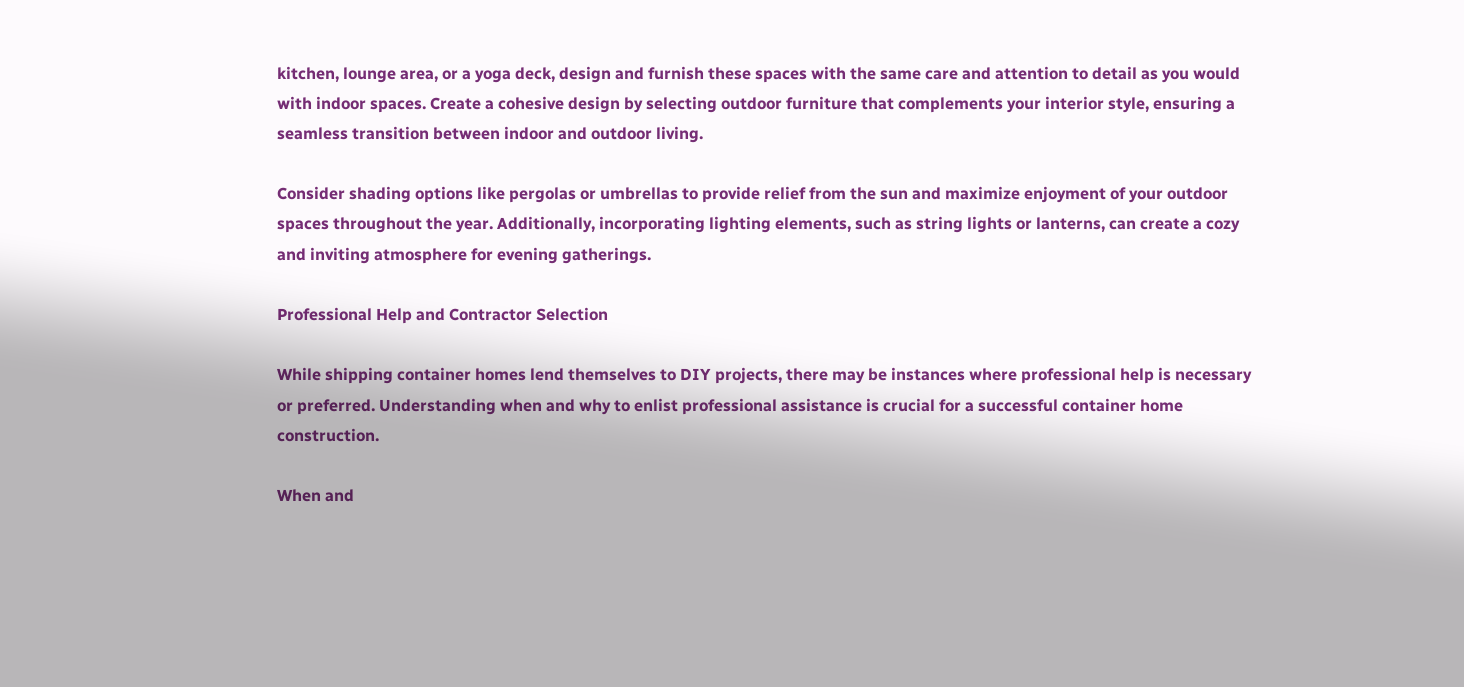kitchen, lounge area, or a yoga deck, design and furnish these spaces with the same care and attention to detail as you would with indoor spaces. Create a cohesive design by selecting outdoor furniture that complements your interior style, ensuring a seamless transition between indoor and outdoor living.

Consider shading options like pergolas or umbrellas to provide relief from the sun and maximize enjoyment of your outdoor spaces throughout the year. Additionally, incorporating lighting elements, such as string lights or lanterns, can create a cozy and inviting atmosphere for evening gatherings.

Professional Help and Contractor Selection

While shipping container homes lend themselves to DIY projects, there may be instances where professional help is necessary or preferred. Understanding when and why to enlist professional assistance is crucial for a successful container home construction.

When and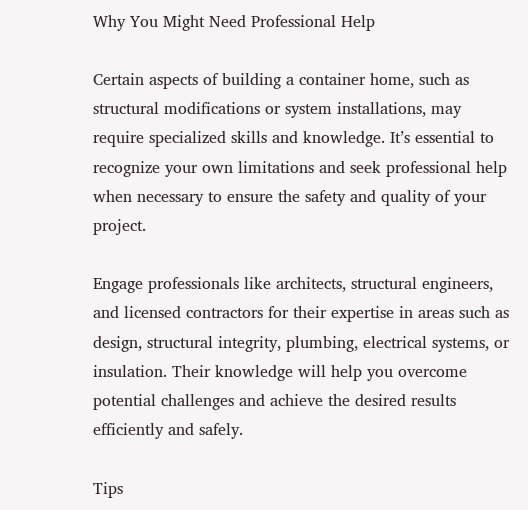Why You Might Need Professional Help

Certain aspects of building a container home, such as structural modifications or system installations, may require specialized skills and knowledge. It’s essential to recognize your own limitations and seek professional help when necessary to ensure the safety and quality of your project.

Engage professionals like architects, structural engineers, and licensed contractors for their expertise in areas such as design, structural integrity, plumbing, electrical systems, or insulation. Their knowledge will help you overcome potential challenges and achieve the desired results efficiently and safely.

Tips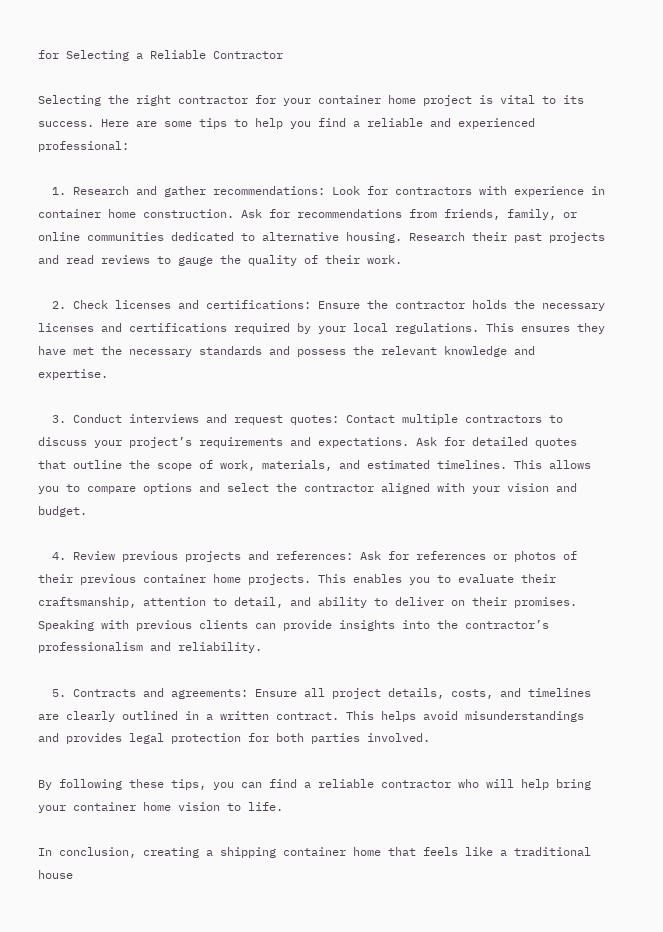for Selecting a Reliable Contractor

Selecting the right contractor for your container home project is vital to its success. Here are some tips to help you find a reliable and experienced professional:

  1. Research and gather recommendations: Look for contractors with experience in container home construction. Ask for recommendations from friends, family, or online communities dedicated to alternative housing. Research their past projects and read reviews to gauge the quality of their work.

  2. Check licenses and certifications: Ensure the contractor holds the necessary licenses and certifications required by your local regulations. This ensures they have met the necessary standards and possess the relevant knowledge and expertise.

  3. Conduct interviews and request quotes: Contact multiple contractors to discuss your project’s requirements and expectations. Ask for detailed quotes that outline the scope of work, materials, and estimated timelines. This allows you to compare options and select the contractor aligned with your vision and budget.

  4. Review previous projects and references: Ask for references or photos of their previous container home projects. This enables you to evaluate their craftsmanship, attention to detail, and ability to deliver on their promises. Speaking with previous clients can provide insights into the contractor’s professionalism and reliability.

  5. Contracts and agreements: Ensure all project details, costs, and timelines are clearly outlined in a written contract. This helps avoid misunderstandings and provides legal protection for both parties involved.

By following these tips, you can find a reliable contractor who will help bring your container home vision to life.

In conclusion, creating a shipping container home that feels like a traditional house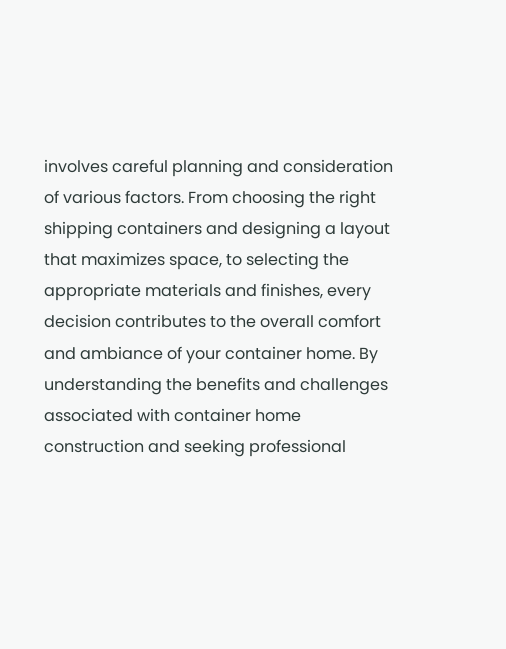involves careful planning and consideration of various factors. From choosing the right shipping containers and designing a layout that maximizes space, to selecting the appropriate materials and finishes, every decision contributes to the overall comfort and ambiance of your container home. By understanding the benefits and challenges associated with container home construction and seeking professional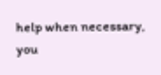help when necessary, you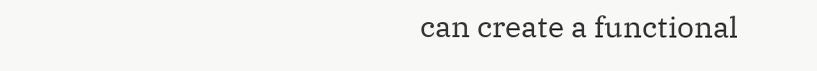can create a functional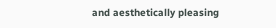and aesthetically pleasing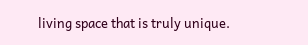living space that is truly unique.